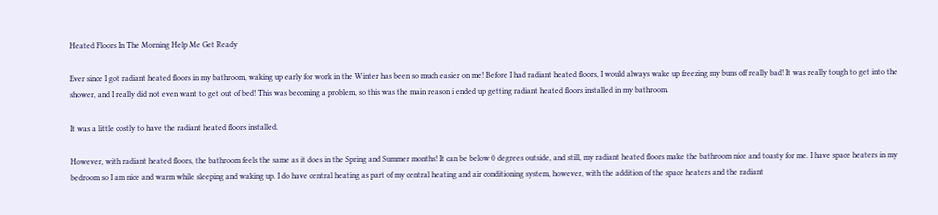Heated Floors In The Morning Help Me Get Ready

Ever since I got radiant heated floors in my bathroom, waking up early for work in the Winter has been so much easier on me! Before I had radiant heated floors, I would always wake up freezing my buns off really bad! It was really tough to get into the shower, and I really did not even want to get out of bed! This was becoming a problem, so this was the main reason i ended up getting radiant heated floors installed in my bathroom.

It was a little costly to have the radiant heated floors installed.

However, with radiant heated floors, the bathroom feels the same as it does in the Spring and Summer months! It can be below 0 degrees outside, and still, my radiant heated floors make the bathroom nice and toasty for me. I have space heaters in my bedroom so I am nice and warm while sleeping and waking up. I do have central heating as part of my central heating and air conditioning system, however, with the addition of the space heaters and the radiant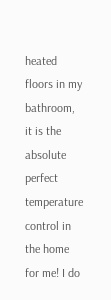heated floors in my bathroom, it is the absolute perfect temperature control in the home for me! I do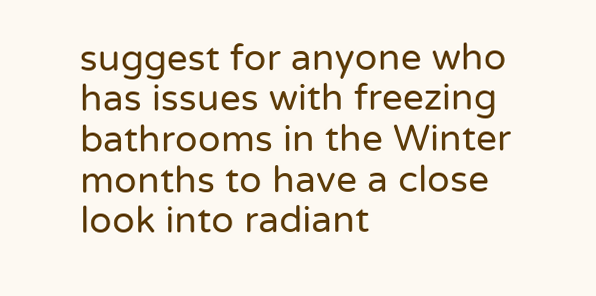suggest for anyone who has issues with freezing bathrooms in the Winter months to have a close look into radiant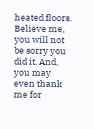heated floors. Believe me, you will not be sorry you did it. And, you may even thank me for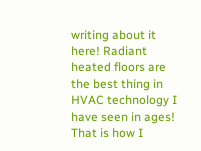writing about it here! Radiant heated floors are the best thing in HVAC technology I have seen in ages! That is how I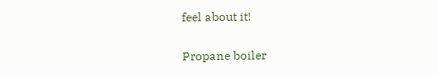feel about it!


Propane boiler